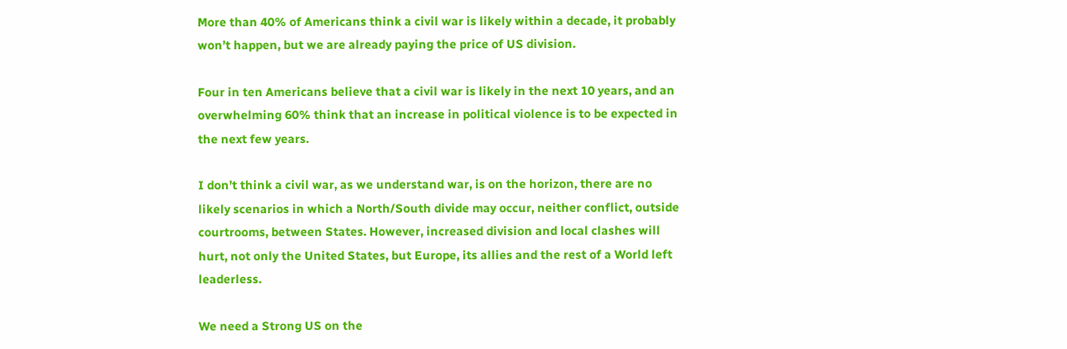More than 40% of Americans think a civil war is likely within a decade, it probably won’t happen, but we are already paying the price of US division.

Four in ten Americans believe that a civil war is likely in the next 10 years, and an overwhelming 60% think that an increase in political violence is to be expected in the next few years.

I don’t think a civil war, as we understand war, is on the horizon, there are no likely scenarios in which a North/South divide may occur, neither conflict, outside courtrooms, between States. However, increased division and local clashes will hurt, not only the United States, but Europe, its allies and the rest of a World left leaderless.

We need a Strong US on the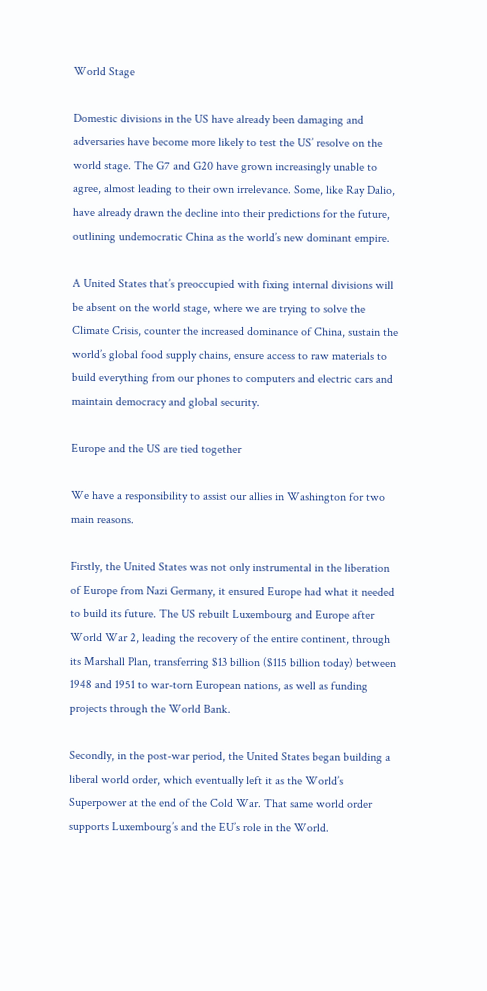World Stage

Domestic divisions in the US have already been damaging and adversaries have become more likely to test the US’ resolve on the world stage. The G7 and G20 have grown increasingly unable to agree, almost leading to their own irrelevance. Some, like Ray Dalio, have already drawn the decline into their predictions for the future, outlining undemocratic China as the world’s new dominant empire.

A United States that’s preoccupied with fixing internal divisions will be absent on the world stage, where we are trying to solve the Climate Crisis, counter the increased dominance of China, sustain the world’s global food supply chains, ensure access to raw materials to build everything from our phones to computers and electric cars and maintain democracy and global security.

Europe and the US are tied together

We have a responsibility to assist our allies in Washington for two main reasons.

Firstly, the United States was not only instrumental in the liberation of Europe from Nazi Germany, it ensured Europe had what it needed to build its future. The US rebuilt Luxembourg and Europe after World War 2, leading the recovery of the entire continent, through its Marshall Plan, transferring $13 billion ($115 billion today) between 1948 and 1951 to war-torn European nations, as well as funding projects through the World Bank.

Secondly, in the post-war period, the United States began building a liberal world order, which eventually left it as the World’s Superpower at the end of the Cold War. That same world order supports Luxembourg’s and the EU’s role in the World.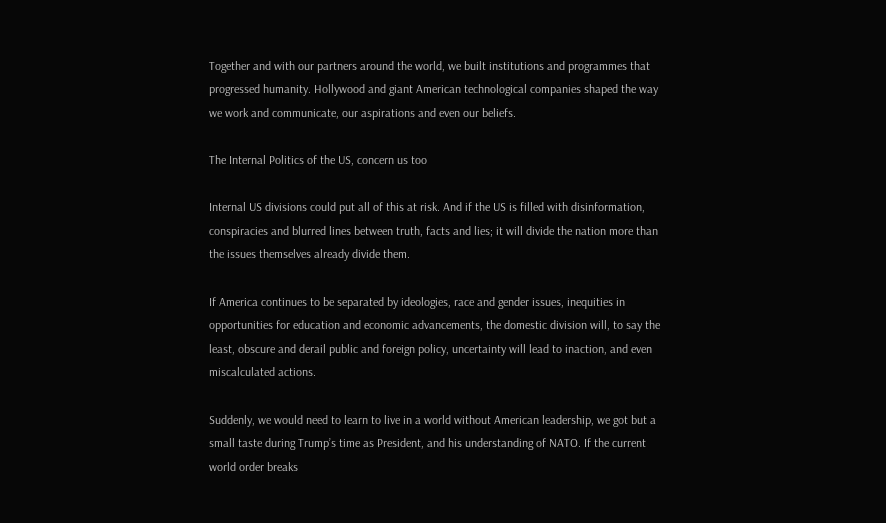Together and with our partners around the world, we built institutions and programmes that progressed humanity. Hollywood and giant American technological companies shaped the way we work and communicate, our aspirations and even our beliefs.

The Internal Politics of the US, concern us too

Internal US divisions could put all of this at risk. And if the US is filled with disinformation, conspiracies and blurred lines between truth, facts and lies; it will divide the nation more than the issues themselves already divide them.

If America continues to be separated by ideologies, race and gender issues, inequities in opportunities for education and economic advancements, the domestic division will, to say the least, obscure and derail public and foreign policy, uncertainty will lead to inaction, and even miscalculated actions.

Suddenly, we would need to learn to live in a world without American leadership, we got but a small taste during Trump’s time as President, and his understanding of NATO. If the current world order breaks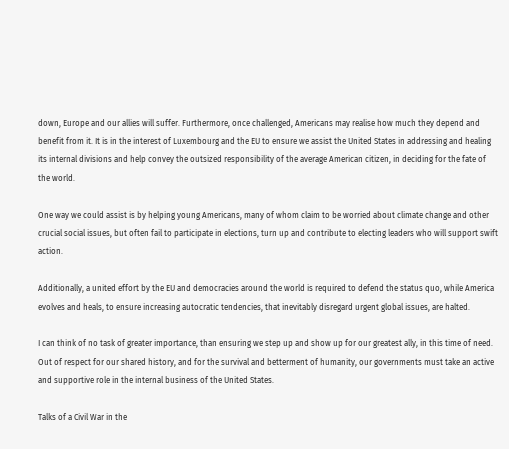down, Europe and our allies will suffer. Furthermore, once challenged, Americans may realise how much they depend and benefit from it. It is in the interest of Luxembourg and the EU to ensure we assist the United States in addressing and healing its internal divisions and help convey the outsized responsibility of the average American citizen, in deciding for the fate of the world.

One way we could assist is by helping young Americans, many of whom claim to be worried about climate change and other crucial social issues, but often fail to participate in elections, turn up and contribute to electing leaders who will support swift action.

Additionally, a united effort by the EU and democracies around the world is required to defend the status quo, while America evolves and heals, to ensure increasing autocratic tendencies, that inevitably disregard urgent global issues, are halted.

I can think of no task of greater importance, than ensuring we step up and show up for our greatest ally, in this time of need. Out of respect for our shared history, and for the survival and betterment of humanity, our governments must take an active and supportive role in the internal business of the United States.

Talks of a Civil War in the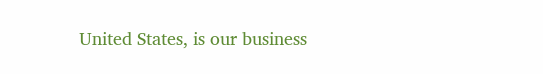United States, is our business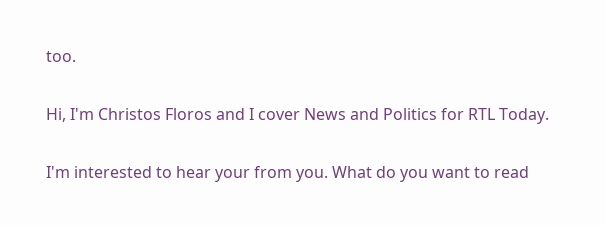too.

Hi, I'm Christos Floros and I cover News and Politics for RTL Today.

I'm interested to hear your from you. What do you want to read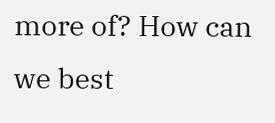more of? How can we best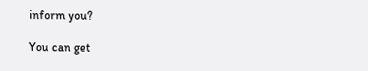inform you?

You can get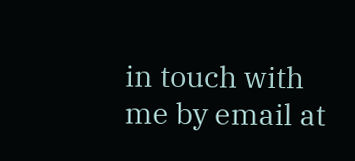in touch with me by email at